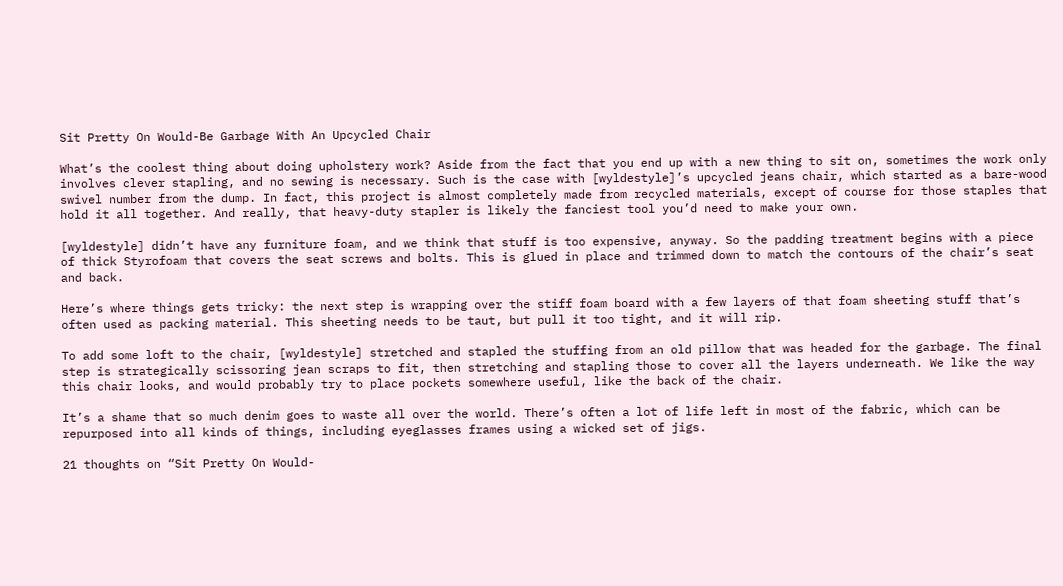Sit Pretty On Would-Be Garbage With An Upcycled Chair

What’s the coolest thing about doing upholstery work? Aside from the fact that you end up with a new thing to sit on, sometimes the work only involves clever stapling, and no sewing is necessary. Such is the case with [wyldestyle]’s upcycled jeans chair, which started as a bare-wood swivel number from the dump. In fact, this project is almost completely made from recycled materials, except of course for those staples that hold it all together. And really, that heavy-duty stapler is likely the fanciest tool you’d need to make your own.

[wyldestyle] didn’t have any furniture foam, and we think that stuff is too expensive, anyway. So the padding treatment begins with a piece of thick Styrofoam that covers the seat screws and bolts. This is glued in place and trimmed down to match the contours of the chair’s seat and back.

Here’s where things gets tricky: the next step is wrapping over the stiff foam board with a few layers of that foam sheeting stuff that’s often used as packing material. This sheeting needs to be taut, but pull it too tight, and it will rip.

To add some loft to the chair, [wyldestyle] stretched and stapled the stuffing from an old pillow that was headed for the garbage. The final step is strategically scissoring jean scraps to fit, then stretching and stapling those to cover all the layers underneath. We like the way this chair looks, and would probably try to place pockets somewhere useful, like the back of the chair.

It’s a shame that so much denim goes to waste all over the world. There’s often a lot of life left in most of the fabric, which can be repurposed into all kinds of things, including eyeglasses frames using a wicked set of jigs.

21 thoughts on “Sit Pretty On Would-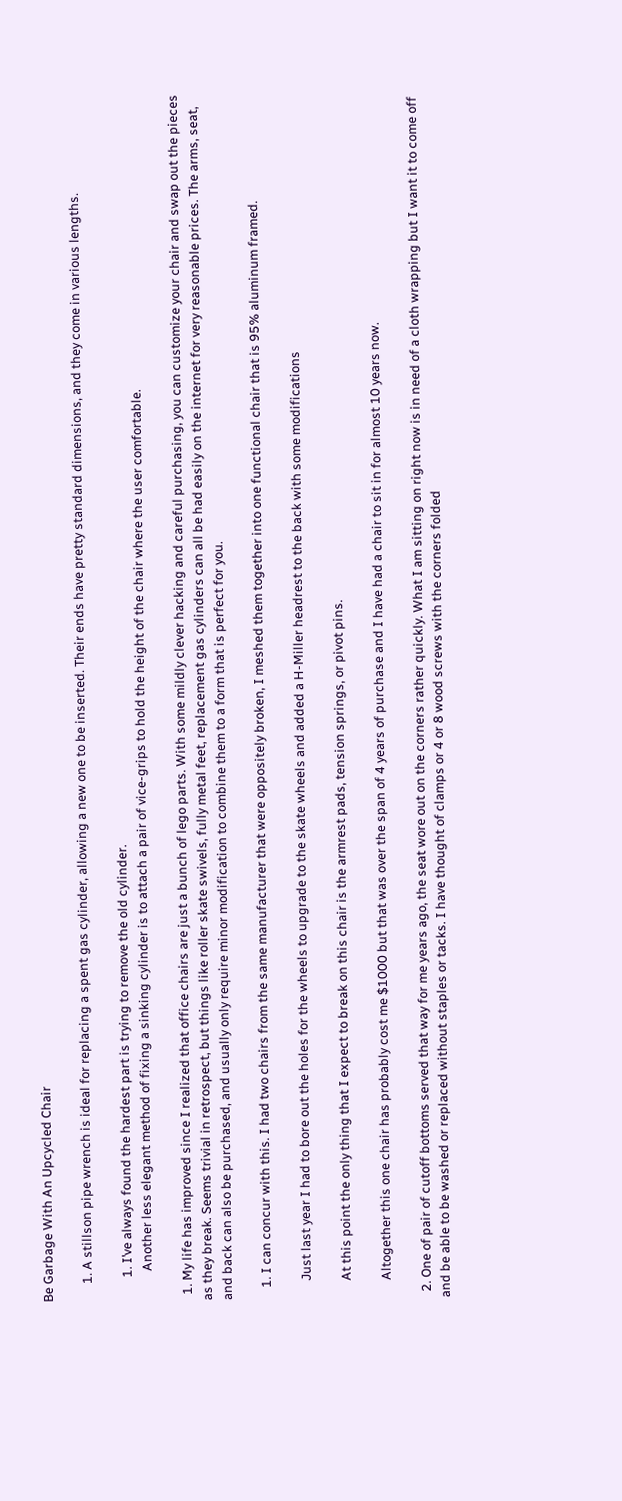Be Garbage With An Upcycled Chair

      1. A stillson pipe wrench is ideal for replacing a spent gas cylinder, allowing a new one to be inserted. Their ends have pretty standard dimensions, and they come in various lengths.

        1. I’ve always found the hardest part is trying to remove the old cylinder.
          Another less elegant method of fixing a sinking cylinder is to attach a pair of vice-grips to hold the height of the chair where the user comfortable.

  1. My life has improved since I realized that office chairs are just a bunch of lego parts. With some mildly clever hacking and careful purchasing, you can customize your chair and swap out the pieces as they break. Seems trivial in retrospect, but things like roller skate swivels, fully metal feet, replacement gas cylinders can all be had easily on the internet for very reasonable prices. The arms, seat, and back can also be purchased, and usually only require minor modification to combine them to a form that is perfect for you.

    1. I can concur with this. I had two chairs from the same manufacturer that were oppositely broken, I meshed them together into one functional chair that is 95% aluminum framed.

      Just last year I had to bore out the holes for the wheels to upgrade to the skate wheels and added a H-Miller headrest to the back with some modifications

      At this point the only thing that I expect to break on this chair is the armrest pads, tension springs, or pivot pins.

      Altogether this one chair has probably cost me $1000 but that was over the span of 4 years of purchase and I have had a chair to sit in for almost 10 years now.

  2. One of pair of cutoff bottoms served that way for me years ago, the seat wore out on the corners rather quickly. What I am sitting on right now is in need of a cloth wrapping but I want it to come off and be able to be washed or replaced without staples or tacks. I have thought of clamps or 4 or 8 wood screws with the corners folded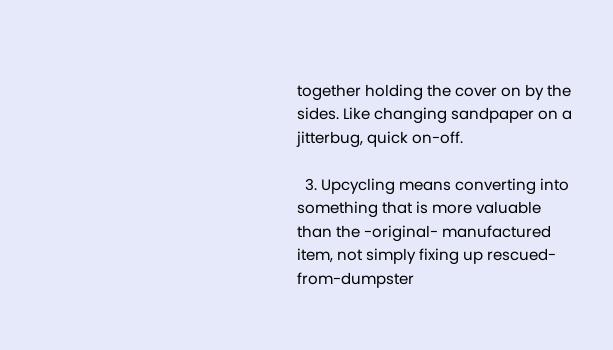together holding the cover on by the sides. Like changing sandpaper on a jitterbug, quick on-off.

  3. Upcycling means converting into something that is more valuable than the -original- manufactured item, not simply fixing up rescued-from-dumpster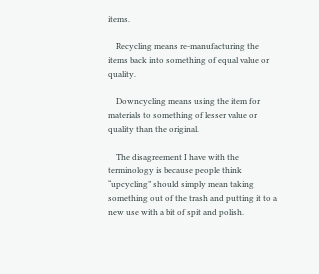items.

    Recycling means re-manufacturing the items back into something of equal value or quality.

    Downcycling means using the item for materials to something of lesser value or quality than the original.

    The disagreement I have with the terminology is because people think “upcycling” should simply mean taking something out of the trash and putting it to a new use with a bit of spit and polish.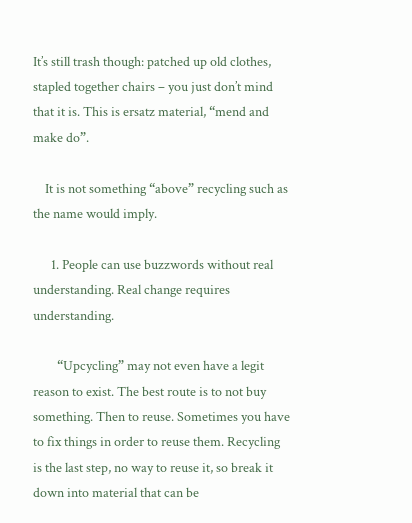It’s still trash though: patched up old clothes, stapled together chairs – you just don’t mind that it is. This is ersatz material, “mend and make do”.

    It is not something “above” recycling such as the name would imply.

      1. People can use buzzwords without real understanding. Real change requires understanding.

        “Upcycling” may not even have a legit reason to exist. The best route is to not buy something. Then to reuse. Sometimes you have to fix things in order to reuse them. Recycling is the last step, no way to reuse it, so break it down into material that can be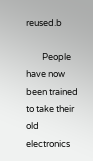reused.b

        People have now been trained to take their old electronics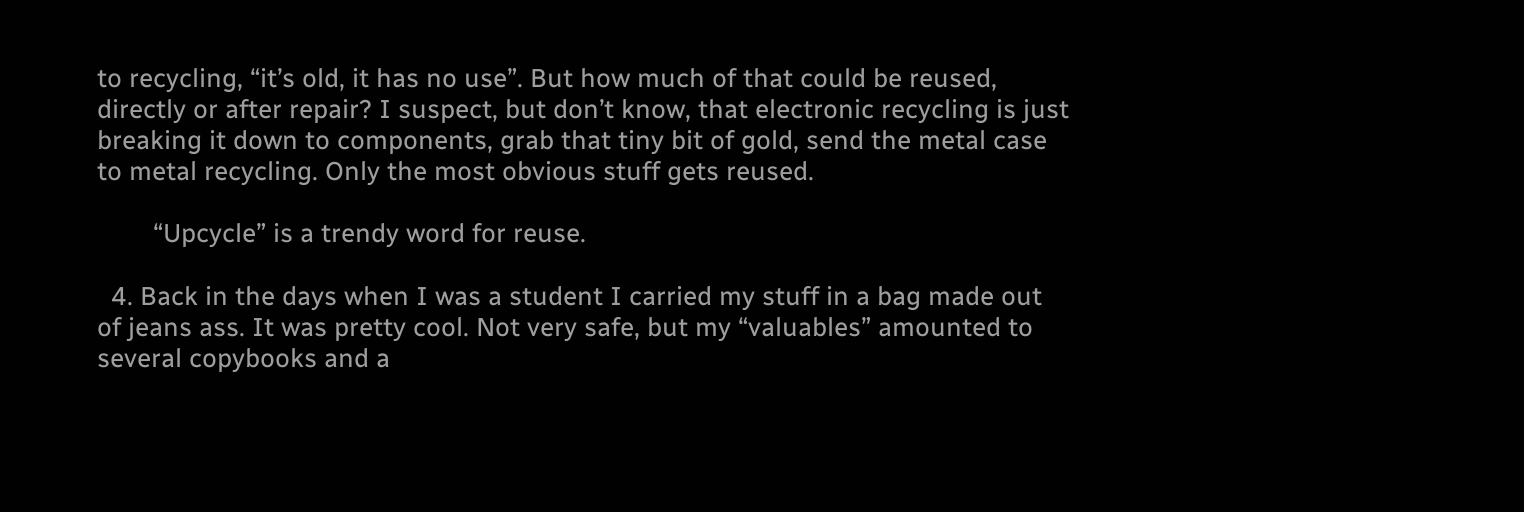to recycling, “it’s old, it has no use”. But how much of that could be reused, directly or after repair? I suspect, but don’t know, that electronic recycling is just breaking it down to components, grab that tiny bit of gold, send the metal case to metal recycling. Only the most obvious stuff gets reused.

        “Upcycle” is a trendy word for reuse.

  4. Back in the days when I was a student I carried my stuff in a bag made out of jeans ass. It was pretty cool. Not very safe, but my “valuables” amounted to several copybooks and a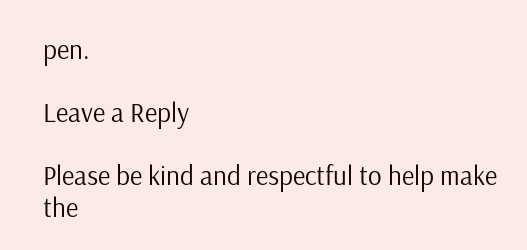pen.

Leave a Reply

Please be kind and respectful to help make the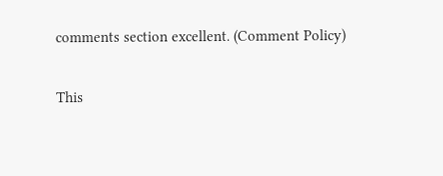comments section excellent. (Comment Policy)

This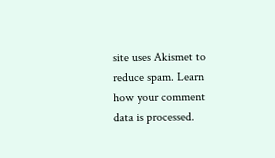site uses Akismet to reduce spam. Learn how your comment data is processed.